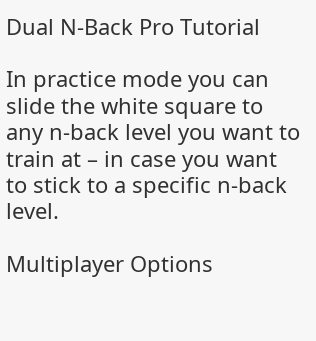Dual N-Back Pro Tutorial

In practice mode you can slide the white square to any n-back level you want to train at – in case you want to stick to a specific n-back level.

Multiplayer Options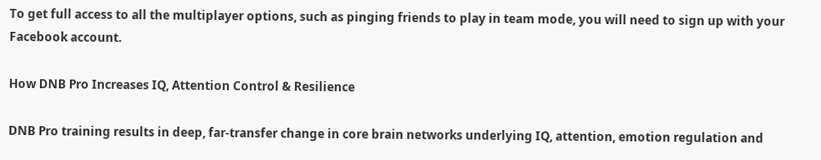To get full access to all the multiplayer options, such as pinging friends to play in team mode, you will need to sign up with your Facebook account.

How DNB Pro Increases IQ, Attention Control & Resilience

DNB Pro training results in deep, far-transfer change in core brain networks underlying IQ, attention, emotion regulation and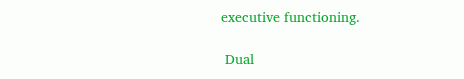executive functioning.

 Dual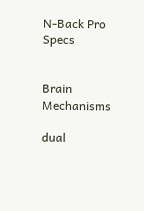N-Back Pro Specs


Brain Mechanisms

dual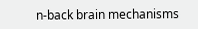n-back brain mechanisms